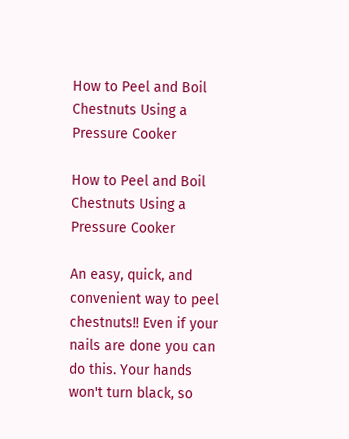How to Peel and Boil Chestnuts Using a Pressure Cooker

How to Peel and Boil Chestnuts Using a Pressure Cooker

An easy, quick, and convenient way to peel chestnuts!! Even if your nails are done you can do this. Your hands won't turn black, so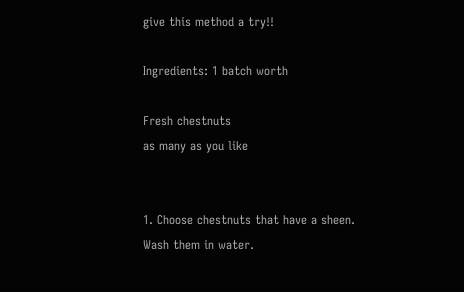give this method a try!!

Ingredients: 1 batch worth

Fresh chestnuts
as many as you like


1. Choose chestnuts that have a sheen. Wash them in water.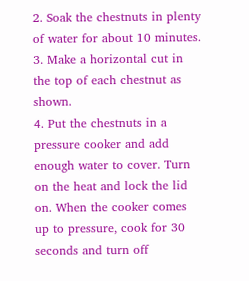2. Soak the chestnuts in plenty of water for about 10 minutes.
3. Make a horizontal cut in the top of each chestnut as shown.
4. Put the chestnuts in a pressure cooker and add enough water to cover. Turn on the heat and lock the lid on. When the cooker comes up to pressure, cook for 30 seconds and turn off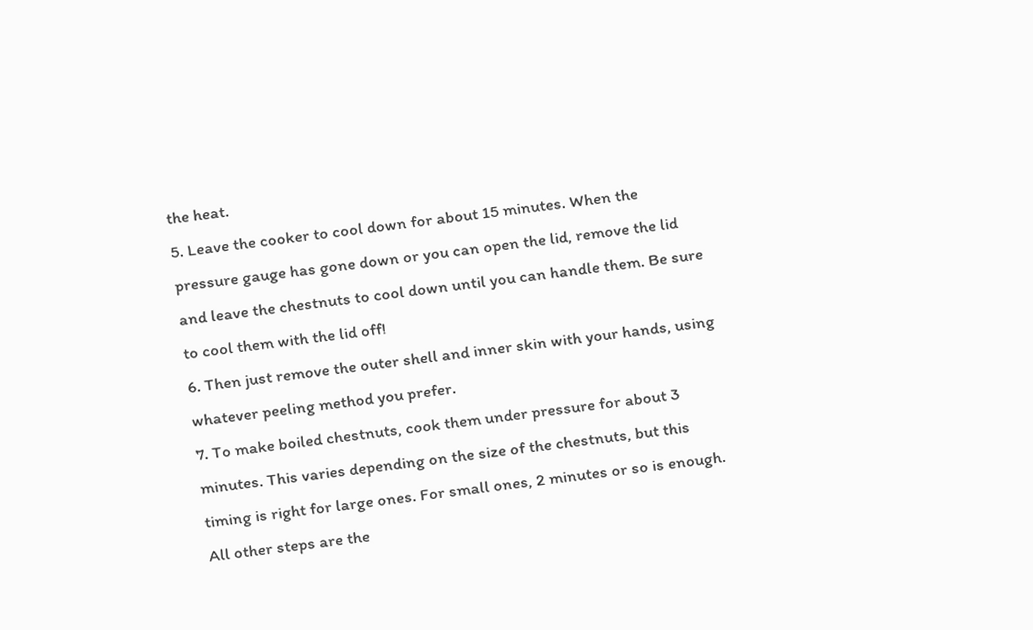the heat.
5. Leave the cooker to cool down for about 15 minutes. When the pressure gauge has gone down or you can open the lid, remove the lid and leave the chestnuts to cool down until you can handle them. Be sure to cool them with the lid off!
6. Then just remove the outer shell and inner skin with your hands, using whatever peeling method you prefer.
7. To make boiled chestnuts, cook them under pressure for about 3 minutes. This varies depending on the size of the chestnuts, but this timing is right for large ones. For small ones, 2 minutes or so is enough. All other steps are the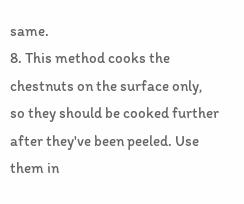same.
8. This method cooks the chestnuts on the surface only, so they should be cooked further after they've been peeled. Use them in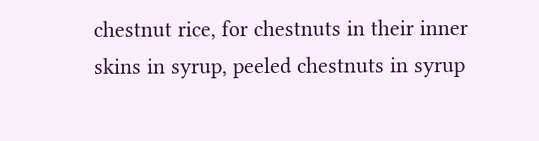chestnut rice, for chestnuts in their inner skins in syrup, peeled chestnuts in syrup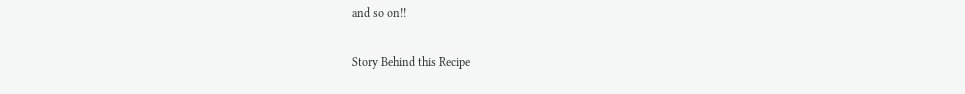and so on!!

Story Behind this Recipe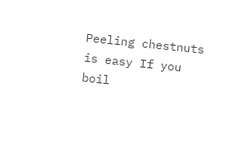Peeling chestnuts is easy If you boil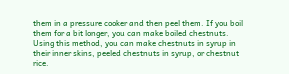them in a pressure cooker and then peel them. If you boil them for a bit longer, you can make boiled chestnuts. Using this method, you can make chestnuts in syrup in their inner skins, peeled chestnuts in syrup, or chestnut rice.